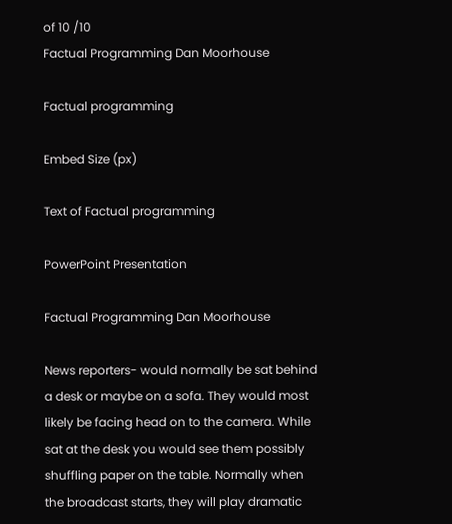of 10 /10
Factual Programming Dan Moorhouse

Factual programming

Embed Size (px)

Text of Factual programming

PowerPoint Presentation

Factual Programming Dan Moorhouse

News reporters- would normally be sat behind a desk or maybe on a sofa. They would most likely be facing head on to the camera. While sat at the desk you would see them possibly shuffling paper on the table. Normally when the broadcast starts, they will play dramatic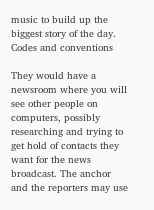music to build up the biggest story of the day. Codes and conventions

They would have a newsroom where you will see other people on computers, possibly researching and trying to get hold of contacts they want for the news broadcast. The anchor and the reporters may use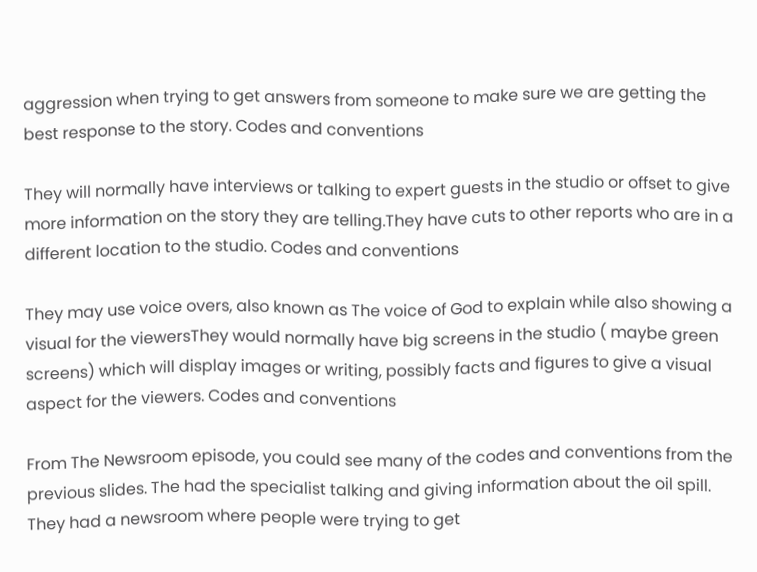aggression when trying to get answers from someone to make sure we are getting the best response to the story. Codes and conventions

They will normally have interviews or talking to expert guests in the studio or offset to give more information on the story they are telling.They have cuts to other reports who are in a different location to the studio. Codes and conventions

They may use voice overs, also known as The voice of God to explain while also showing a visual for the viewersThey would normally have big screens in the studio ( maybe green screens) which will display images or writing, possibly facts and figures to give a visual aspect for the viewers. Codes and conventions

From The Newsroom episode, you could see many of the codes and conventions from the previous slides. The had the specialist talking and giving information about the oil spill. They had a newsroom where people were trying to get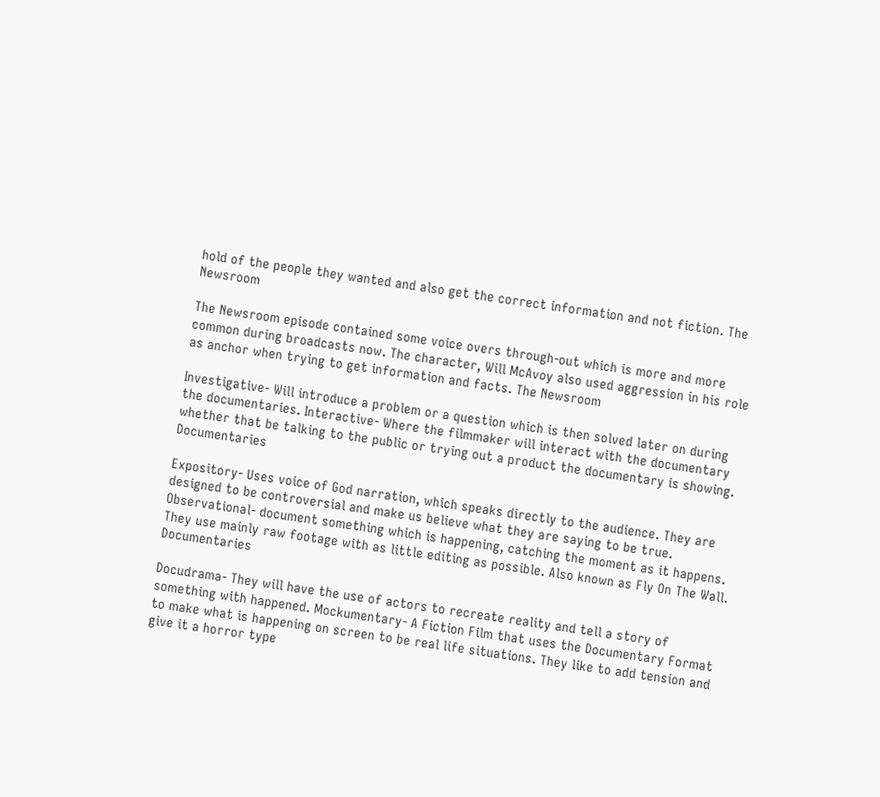hold of the people they wanted and also get the correct information and not fiction. The Newsroom

The Newsroom episode contained some voice overs through-out which is more and more common during broadcasts now. The character, Will McAvoy also used aggression in his role as anchor when trying to get information and facts. The Newsroom

Investigative- Will introduce a problem or a question which is then solved later on during the documentaries. Interactive- Where the filmmaker will interact with the documentary whether that be talking to the public or trying out a product the documentary is showing. Documentaries

Expository- Uses voice of God narration, which speaks directly to the audience. They are designed to be controversial and make us believe what they are saying to be true. Observational- document something which is happening, catching the moment as it happens. They use mainly raw footage with as little editing as possible. Also known as Fly On The Wall. Documentaries

Docudrama- They will have the use of actors to recreate reality and tell a story of something with happened. Mockumentary- A Fiction Film that uses the Documentary Format to make what is happening on screen to be real life situations. They like to add tension and give it a horror type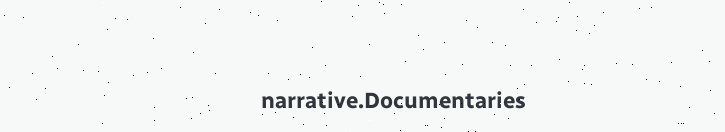narrative.Documentaries